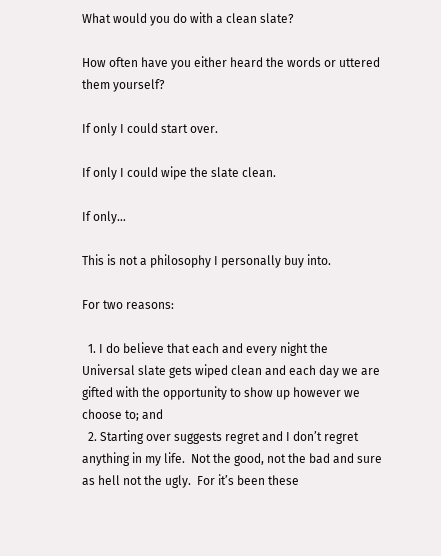What would you do with a clean slate?

How often have you either heard the words or uttered them yourself?

If only I could start over.

If only I could wipe the slate clean.

If only…

This is not a philosophy I personally buy into.

For two reasons:

  1. I do believe that each and every night the Universal slate gets wiped clean and each day we are gifted with the opportunity to show up however we choose to; and
  2. Starting over suggests regret and I don’t regret anything in my life.  Not the good, not the bad and sure as hell not the ugly.  For it’s been these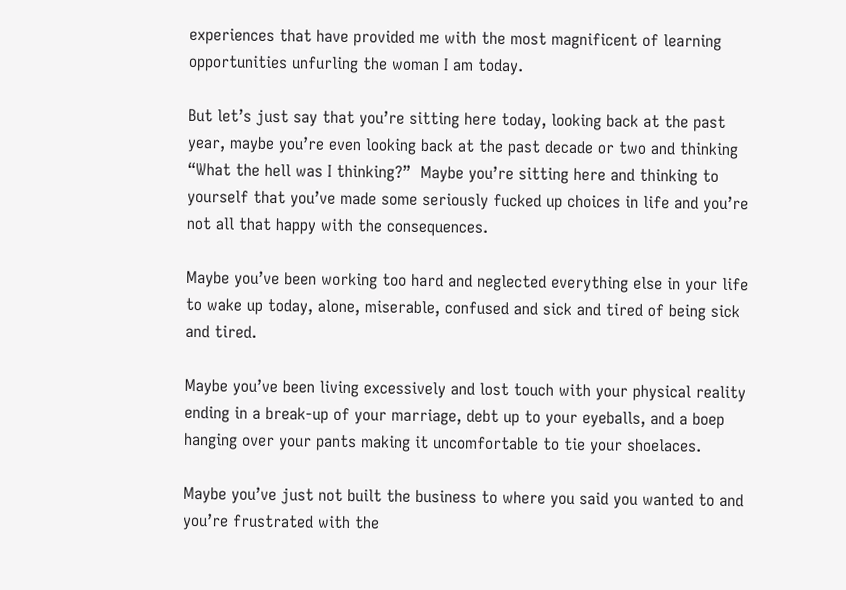experiences that have provided me with the most magnificent of learning opportunities unfurling the woman I am today.

But let’s just say that you’re sitting here today, looking back at the past year, maybe you’re even looking back at the past decade or two and thinking “What the hell was I thinking?”  Maybe you’re sitting here and thinking to yourself that you’ve made some seriously fucked up choices in life and you’re not all that happy with the consequences.

Maybe you’ve been working too hard and neglected everything else in your life to wake up today, alone, miserable, confused and sick and tired of being sick and tired.

Maybe you’ve been living excessively and lost touch with your physical reality ending in a break-up of your marriage, debt up to your eyeballs, and a boep hanging over your pants making it uncomfortable to tie your shoelaces.

Maybe you’ve just not built the business to where you said you wanted to and you’re frustrated with the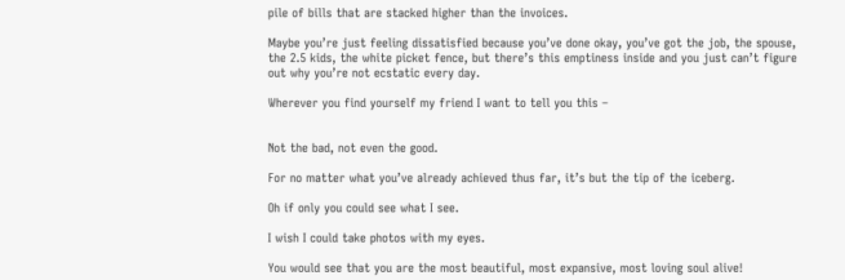pile of bills that are stacked higher than the invoices.

Maybe you’re just feeling dissatisfied because you’ve done okay, you’ve got the job, the spouse, the 2.5 kids, the white picket fence, but there’s this emptiness inside and you just can’t figure out why you’re not ecstatic every day.

Wherever you find yourself my friend I want to tell you this –


Not the bad, not even the good.

For no matter what you’ve already achieved thus far, it’s but the tip of the iceberg.

Oh if only you could see what I see.

I wish I could take photos with my eyes.

You would see that you are the most beautiful, most expansive, most loving soul alive!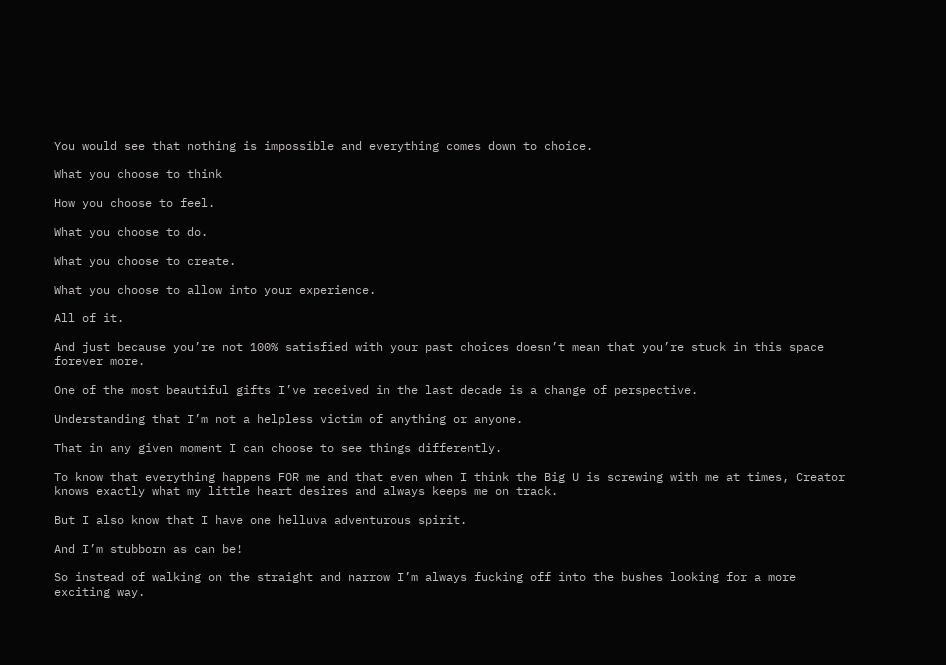You would see that nothing is impossible and everything comes down to choice.

What you choose to think

How you choose to feel.

What you choose to do.

What you choose to create.

What you choose to allow into your experience.

All of it.

And just because you’re not 100% satisfied with your past choices doesn’t mean that you’re stuck in this space forever more.

One of the most beautiful gifts I’ve received in the last decade is a change of perspective.

Understanding that I’m not a helpless victim of anything or anyone.

That in any given moment I can choose to see things differently.

To know that everything happens FOR me and that even when I think the Big U is screwing with me at times, Creator knows exactly what my little heart desires and always keeps me on track.

But I also know that I have one helluva adventurous spirit.

And I’m stubborn as can be!

So instead of walking on the straight and narrow I’m always fucking off into the bushes looking for a more exciting way.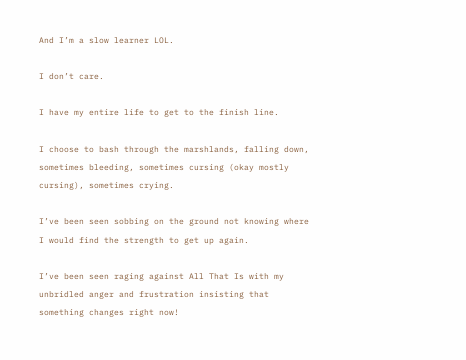And I’m a slow learner LOL.

I don’t care.

I have my entire life to get to the finish line.

I choose to bash through the marshlands, falling down, sometimes bleeding, sometimes cursing (okay mostly cursing), sometimes crying.

I’ve been seen sobbing on the ground not knowing where I would find the strength to get up again.

I’ve been seen raging against All That Is with my unbridled anger and frustration insisting that something changes right now!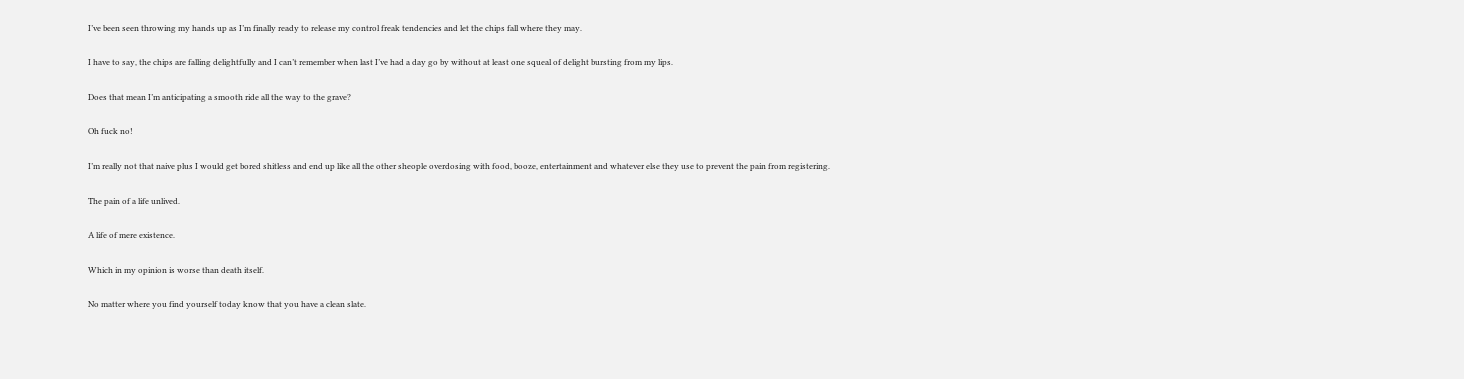I’ve been seen throwing my hands up as I’m finally ready to release my control freak tendencies and let the chips fall where they may.

I have to say, the chips are falling delightfully and I can’t remember when last I’ve had a day go by without at least one squeal of delight bursting from my lips.

Does that mean I’m anticipating a smooth ride all the way to the grave?

Oh fuck no!

I’m really not that naive plus I would get bored shitless and end up like all the other sheople overdosing with food, booze, entertainment and whatever else they use to prevent the pain from registering.

The pain of a life unlived.

A life of mere existence.

Which in my opinion is worse than death itself.

No matter where you find yourself today know that you have a clean slate.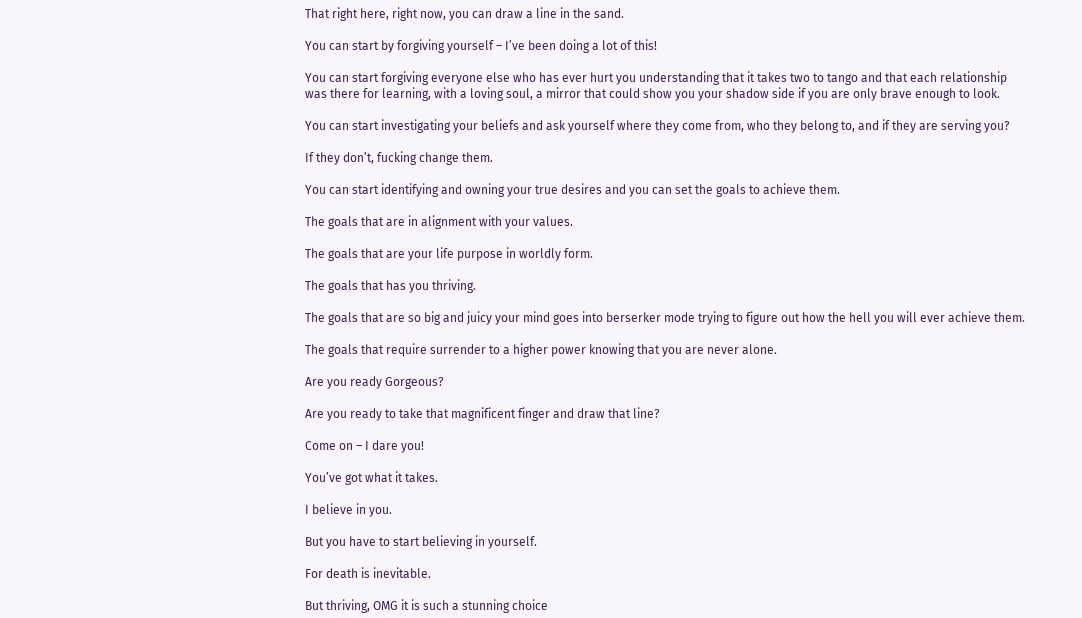That right here, right now, you can draw a line in the sand.

You can start by forgiving yourself – I’ve been doing a lot of this!

You can start forgiving everyone else who has ever hurt you understanding that it takes two to tango and that each relationship was there for learning, with a loving soul, a mirror that could show you your shadow side if you are only brave enough to look.

You can start investigating your beliefs and ask yourself where they come from, who they belong to, and if they are serving you?

If they don’t, fucking change them.

You can start identifying and owning your true desires and you can set the goals to achieve them.

The goals that are in alignment with your values.

The goals that are your life purpose in worldly form.

The goals that has you thriving.

The goals that are so big and juicy your mind goes into berserker mode trying to figure out how the hell you will ever achieve them.

The goals that require surrender to a higher power knowing that you are never alone.

Are you ready Gorgeous?

Are you ready to take that magnificent finger and draw that line?

Come on – I dare you!

You’ve got what it takes.

I believe in you.

But you have to start believing in yourself.

For death is inevitable.

But thriving, OMG it is such a stunning choice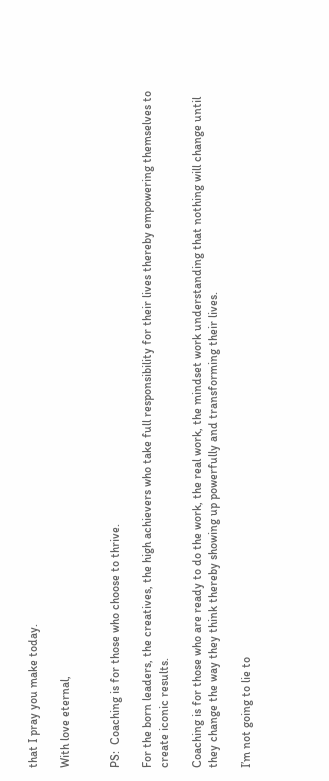that I pray you make today.

With love eternal,


PS:  Coaching is for those who choose to thrive.

For the born leaders, the creatives, the high achievers who take full responsibility for their lives thereby empowering themselves to create iconic results.

Coaching is for those who are ready to do the work, the real work, the mindset work understanding that nothing will change until they change the way they think thereby showing up powerfully and transforming their lives.

I’m not going to lie to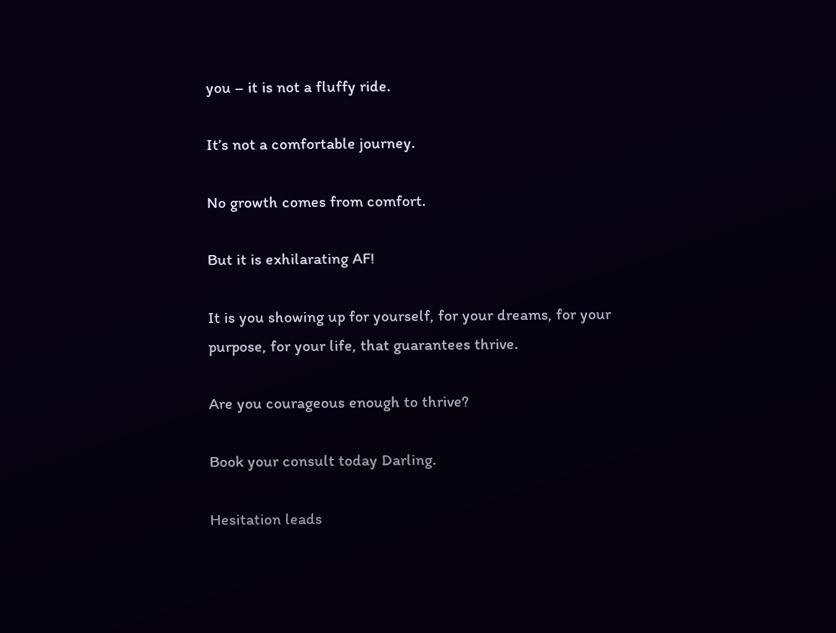you – it is not a fluffy ride.

It’s not a comfortable journey.

No growth comes from comfort.

But it is exhilarating AF!

It is you showing up for yourself, for your dreams, for your purpose, for your life, that guarantees thrive.

Are you courageous enough to thrive?

Book your consult today Darling.

Hesitation leads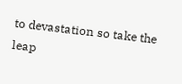to devastation so take the leap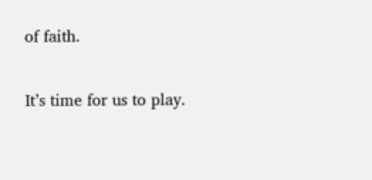of faith.

It’s time for us to play.